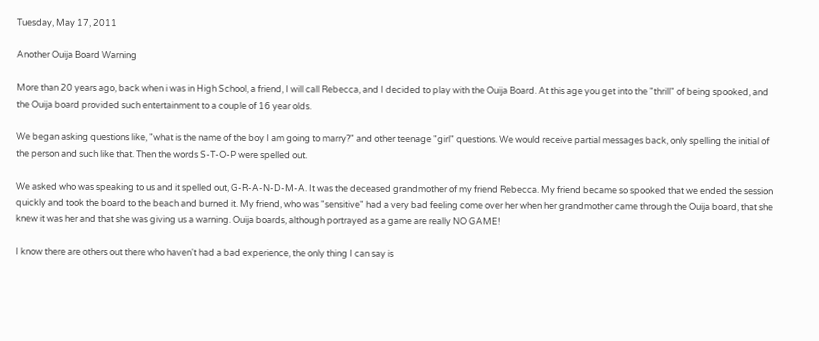Tuesday, May 17, 2011

Another Ouija Board Warning

More than 20 years ago, back when i was in High School, a friend, I will call Rebecca, and I decided to play with the Ouija Board. At this age you get into the "thrill" of being spooked, and the Ouija board provided such entertainment to a couple of 16 year olds.

We began asking questions like, "what is the name of the boy I am going to marry?" and other teenage "girl" questions. We would receive partial messages back, only spelling the initial of the person and such like that. Then the words S-T-O-P were spelled out.

We asked who was speaking to us and it spelled out, G-R-A-N-D-M-A. It was the deceased grandmother of my friend Rebecca. My friend became so spooked that we ended the session quickly and took the board to the beach and burned it. My friend, who was "sensitive" had a very bad feeling come over her when her grandmother came through the Ouija board, that she knew it was her and that she was giving us a warning. Ouija boards, although portrayed as a game are really NO GAME!

I know there are others out there who haven't had a bad experience, the only thing I can say is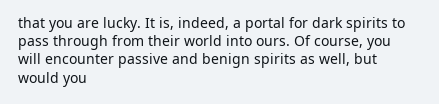that you are lucky. It is, indeed, a portal for dark spirits to pass through from their world into ours. Of course, you will encounter passive and benign spirits as well, but would you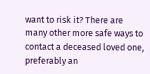want to risk it? There are many other more safe ways to contact a deceased loved one, preferably an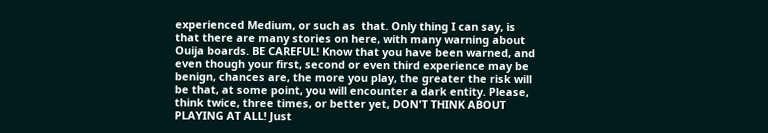experienced Medium, or such as  that. Only thing I can say, is that there are many stories on here, with many warning about Ouija boards. BE CAREFUL! Know that you have been warned, and even though your first, second or even third experience may be benign, chances are, the more you play, the greater the risk will be that, at some point, you will encounter a dark entity. Please, think twice, three times, or better yet, DON'T THINK ABOUT PLAYING AT ALL! Just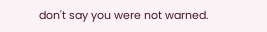don't say you were not warned.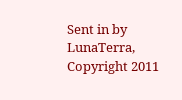Sent in by LunaTerra, Copyright 2011